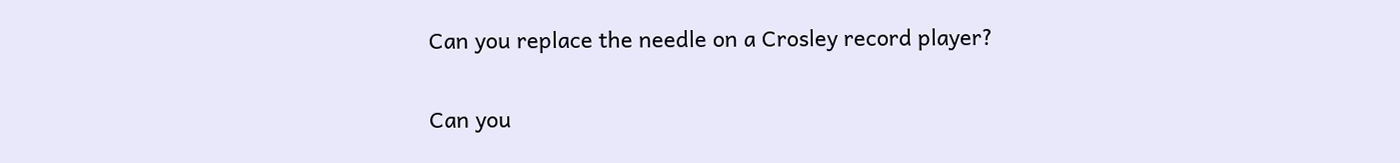Can you replace the needle on a Crosley record player?

Can you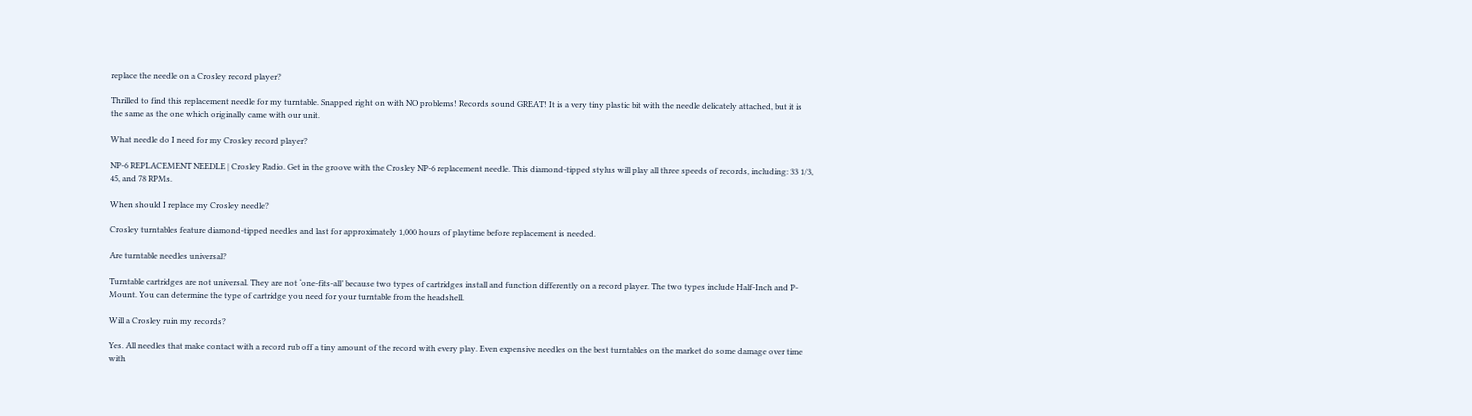replace the needle on a Crosley record player?

Thrilled to find this replacement needle for my turntable. Snapped right on with NO problems! Records sound GREAT! It is a very tiny plastic bit with the needle delicately attached, but it is the same as the one which originally came with our unit.

What needle do I need for my Crosley record player?

NP-6 REPLACEMENT NEEDLE | Crosley Radio. Get in the groove with the Crosley NP-6 replacement needle. This diamond-tipped stylus will play all three speeds of records, including: 33 1/3, 45, and 78 RPMs.

When should I replace my Crosley needle?

Crosley turntables feature diamond-tipped needles and last for approximately 1,000 hours of playtime before replacement is needed.

Are turntable needles universal?

Turntable cartridges are not universal. They are not ‘one-fits-all’ because two types of cartridges install and function differently on a record player. The two types include Half-Inch and P-Mount. You can determine the type of cartridge you need for your turntable from the headshell.

Will a Crosley ruin my records?

Yes. All needles that make contact with a record rub off a tiny amount of the record with every play. Even expensive needles on the best turntables on the market do some damage over time with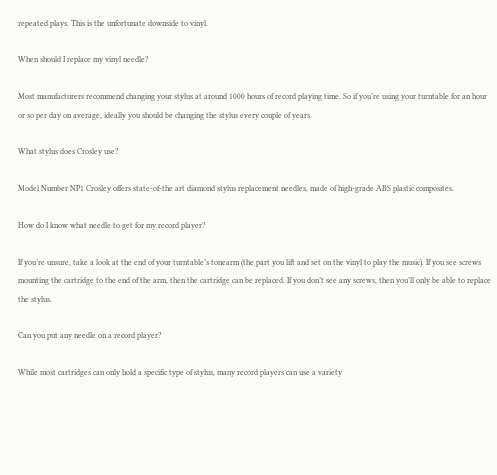repeated plays. This is the unfortunate downside to vinyl.

When should I replace my vinyl needle?

Most manufacturers recommend changing your stylus at around 1000 hours of record playing time. So if you’re using your turntable for an hour or so per day on average, ideally you should be changing the stylus every couple of years.

What stylus does Crosley use?

Model Number NP1 Crosley offers state-of-the art diamond stylus replacement needles, made of high-grade ABS plastic composites.

How do I know what needle to get for my record player?

If you’re unsure, take a look at the end of your turntable’s tonearm (the part you lift and set on the vinyl to play the music). If you see screws mounting the cartridge to the end of the arm, then the cartridge can be replaced. If you don’t see any screws, then you’ll only be able to replace the stylus.

Can you put any needle on a record player?

While most cartridges can only hold a specific type of stylus, many record players can use a variety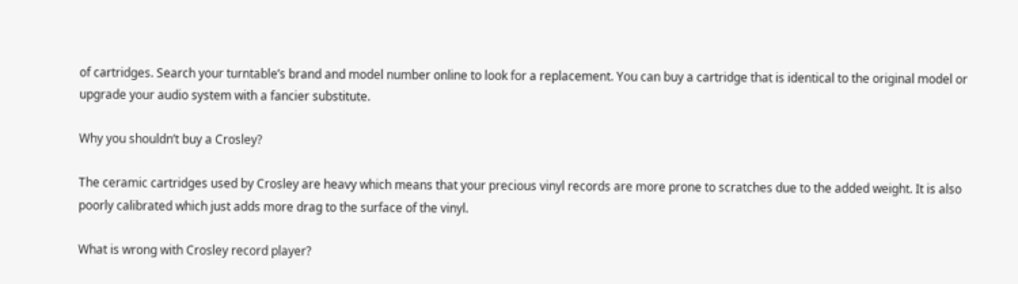of cartridges. Search your turntable’s brand and model number online to look for a replacement. You can buy a cartridge that is identical to the original model or upgrade your audio system with a fancier substitute.

Why you shouldn’t buy a Crosley?

The ceramic cartridges used by Crosley are heavy which means that your precious vinyl records are more prone to scratches due to the added weight. It is also poorly calibrated which just adds more drag to the surface of the vinyl.

What is wrong with Crosley record player?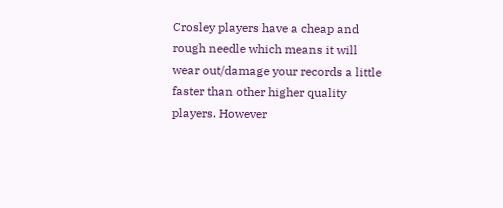Crosley players have a cheap and rough needle which means it will wear out/damage your records a little faster than other higher quality players. However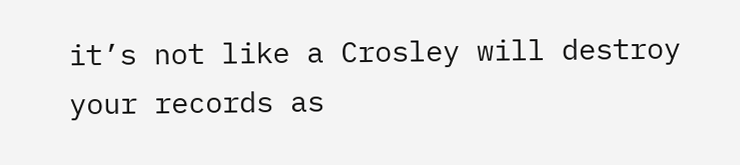it’s not like a Crosley will destroy your records as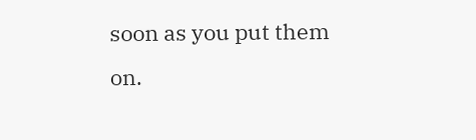soon as you put them on.